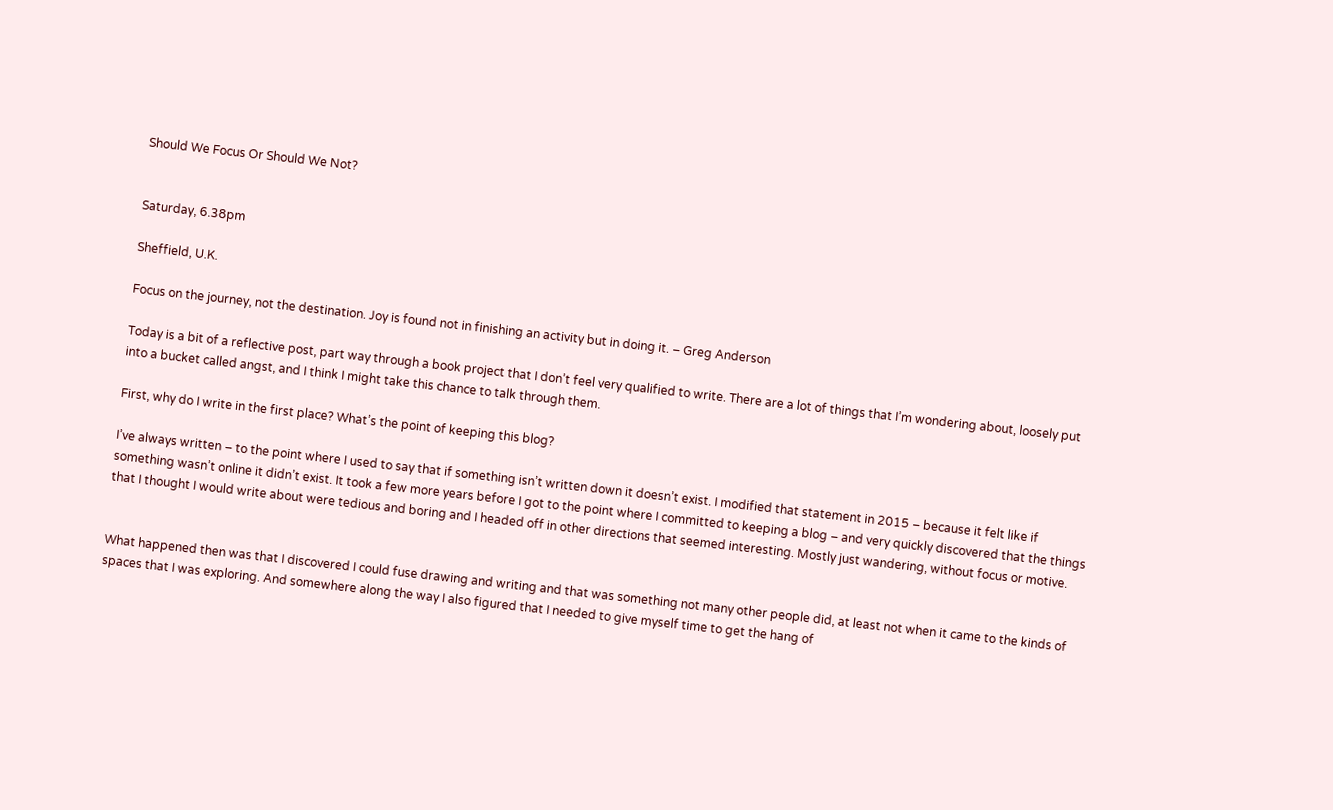Should We Focus Or Should We Not?


Saturday, 6.38pm

Sheffield, U.K.

Focus on the journey, not the destination. Joy is found not in finishing an activity but in doing it. – Greg Anderson

Today is a bit of a reflective post, part way through a book project that I don’t feel very qualified to write. There are a lot of things that I’m wondering about, loosely put into a bucket called angst, and I think I might take this chance to talk through them.

First, why do I write in the first place? What’s the point of keeping this blog?

I’ve always written – to the point where I used to say that if something isn’t written down it doesn’t exist. I modified that statement in 2015 – because it felt like if something wasn’t online it didn’t exist. It took a few more years before I got to the point where I committed to keeping a blog – and very quickly discovered that the things that I thought I would write about were tedious and boring and I headed off in other directions that seemed interesting. Mostly just wandering, without focus or motive.


What happened then was that I discovered I could fuse drawing and writing and that was something not many other people did, at least not when it came to the kinds of spaces that I was exploring. And somewhere along the way I also figured that I needed to give myself time to get the hang of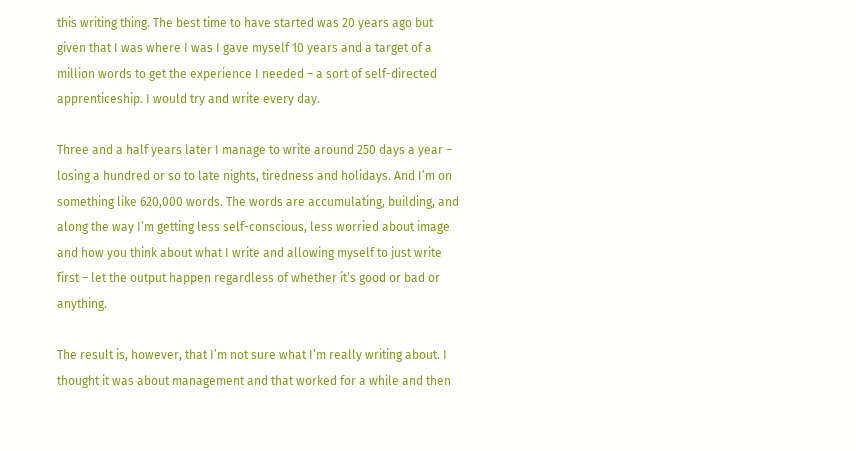this writing thing. The best time to have started was 20 years ago but given that I was where I was I gave myself 10 years and a target of a million words to get the experience I needed – a sort of self-directed apprenticeship. I would try and write every day.

Three and a half years later I manage to write around 250 days a year – losing a hundred or so to late nights, tiredness and holidays. And I’m on something like 620,000 words. The words are accumulating, building, and along the way I’m getting less self-conscious, less worried about image and how you think about what I write and allowing myself to just write first – let the output happen regardless of whether it’s good or bad or anything.

The result is, however, that I’m not sure what I’m really writing about. I thought it was about management and that worked for a while and then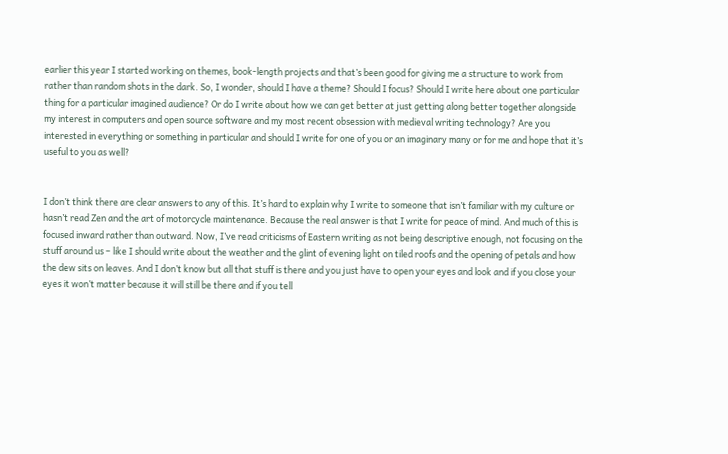earlier this year I started working on themes, book-length projects and that’s been good for giving me a structure to work from rather than random shots in the dark. So, I wonder, should I have a theme? Should I focus? Should I write here about one particular thing for a particular imagined audience? Or do I write about how we can get better at just getting along better together alongside my interest in computers and open source software and my most recent obsession with medieval writing technology? Are you interested in everything or something in particular and should I write for one of you or an imaginary many or for me and hope that it’s useful to you as well?


I don’t think there are clear answers to any of this. It’s hard to explain why I write to someone that isn’t familiar with my culture or hasn’t read Zen and the art of motorcycle maintenance. Because the real answer is that I write for peace of mind. And much of this is focused inward rather than outward. Now, I’ve read criticisms of Eastern writing as not being descriptive enough, not focusing on the stuff around us – like I should write about the weather and the glint of evening light on tiled roofs and the opening of petals and how the dew sits on leaves. And I don’t know but all that stuff is there and you just have to open your eyes and look and if you close your eyes it won’t matter because it will still be there and if you tell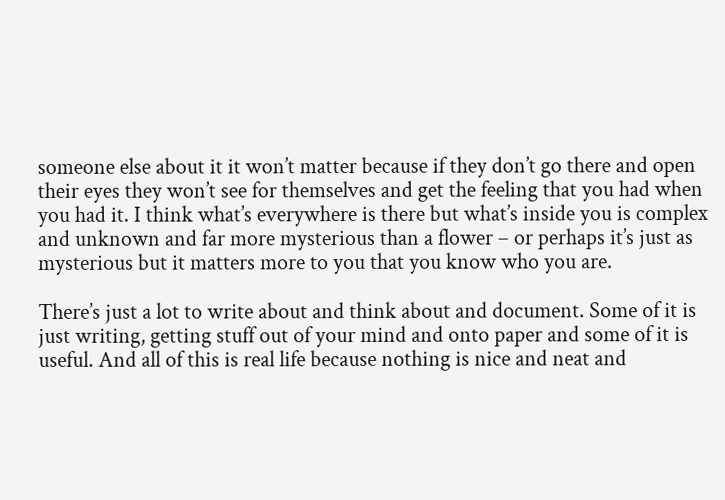someone else about it it won’t matter because if they don’t go there and open their eyes they won’t see for themselves and get the feeling that you had when you had it. I think what’s everywhere is there but what’s inside you is complex and unknown and far more mysterious than a flower – or perhaps it’s just as mysterious but it matters more to you that you know who you are.

There’s just a lot to write about and think about and document. Some of it is just writing, getting stuff out of your mind and onto paper and some of it is useful. And all of this is real life because nothing is nice and neat and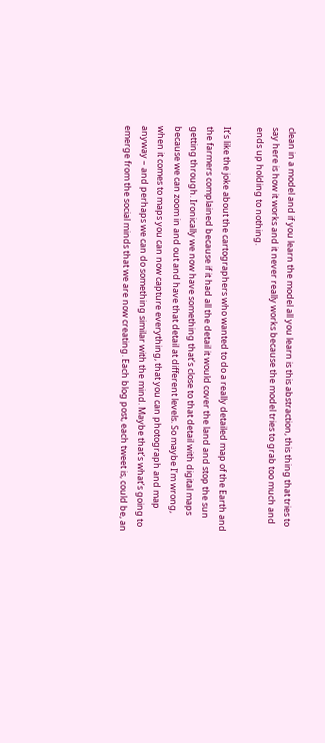clean in a model and if you learn the model all you learn is this abstraction, this thing that tries to say here is how it works and it never really works because the model tries to grab too much and ends up holding to nothing.

It’s like the joke about the cartographers who wanted to do a really detailed map of the Earth and the farmers complained because if it had all the detail it would cover the land and stop the sun getting through. Ironically we now have something that’s close to that detail with digital maps because we can zoom in and out and have that detail at different levels. So maybe I’m wrong, when it comes to maps you can now capture everything, that you can photograph and map anyway – and perhaps we can do something similar with the mind. Maybe that’s what’s going to emerge from the social minds that we are now creating. Each blog post, each tweet is, could be, an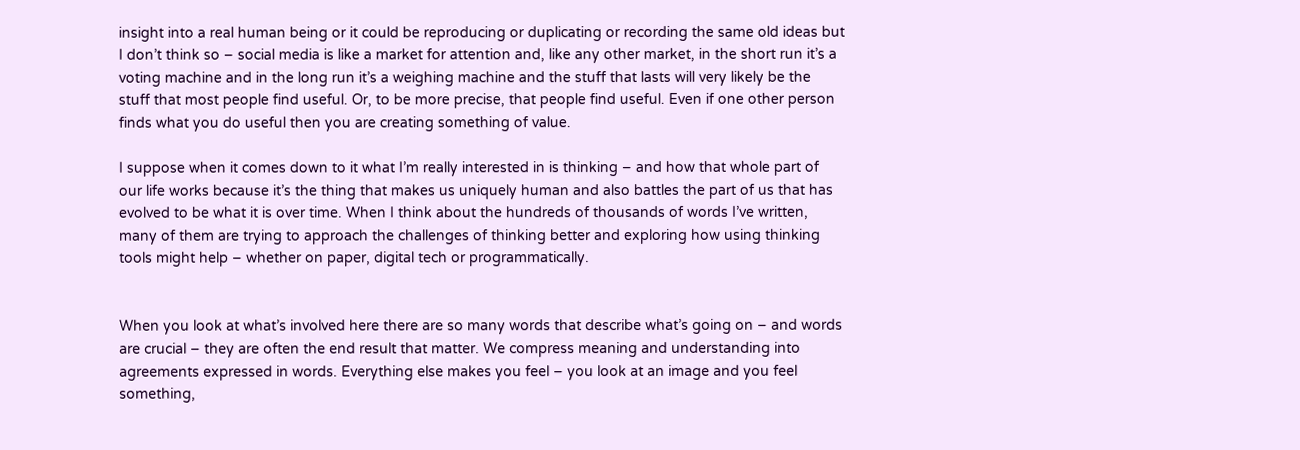insight into a real human being or it could be reproducing or duplicating or recording the same old ideas but I don’t think so – social media is like a market for attention and, like any other market, in the short run it’s a voting machine and in the long run it’s a weighing machine and the stuff that lasts will very likely be the stuff that most people find useful. Or, to be more precise, that people find useful. Even if one other person finds what you do useful then you are creating something of value.

I suppose when it comes down to it what I’m really interested in is thinking – and how that whole part of our life works because it’s the thing that makes us uniquely human and also battles the part of us that has evolved to be what it is over time. When I think about the hundreds of thousands of words I’ve written, many of them are trying to approach the challenges of thinking better and exploring how using thinking tools might help – whether on paper, digital tech or programmatically.


When you look at what’s involved here there are so many words that describe what’s going on – and words are crucial – they are often the end result that matter. We compress meaning and understanding into agreements expressed in words. Everything else makes you feel – you look at an image and you feel something,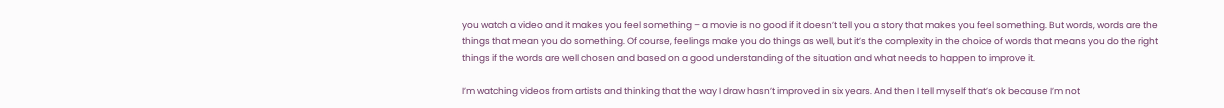you watch a video and it makes you feel something – a movie is no good if it doesn’t tell you a story that makes you feel something. But words, words are the things that mean you do something. Of course, feelings make you do things as well, but it’s the complexity in the choice of words that means you do the right things if the words are well chosen and based on a good understanding of the situation and what needs to happen to improve it.

I’m watching videos from artists and thinking that the way I draw hasn’t improved in six years. And then I tell myself that’s ok because I’m not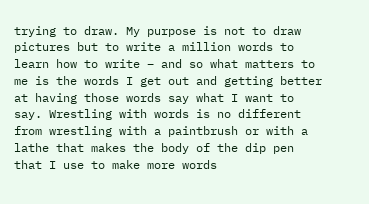trying to draw. My purpose is not to draw pictures but to write a million words to learn how to write – and so what matters to me is the words I get out and getting better at having those words say what I want to say. Wrestling with words is no different from wrestling with a paintbrush or with a lathe that makes the body of the dip pen that I use to make more words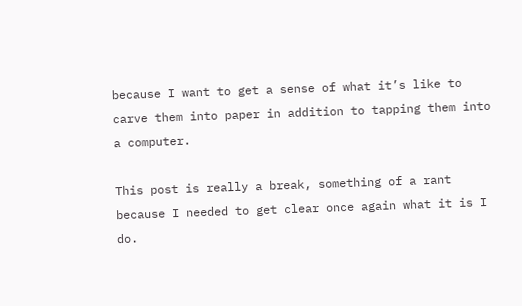because I want to get a sense of what it’s like to carve them into paper in addition to tapping them into a computer.

This post is really a break, something of a rant because I needed to get clear once again what it is I do.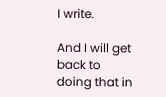I write.

And I will get back to doing that in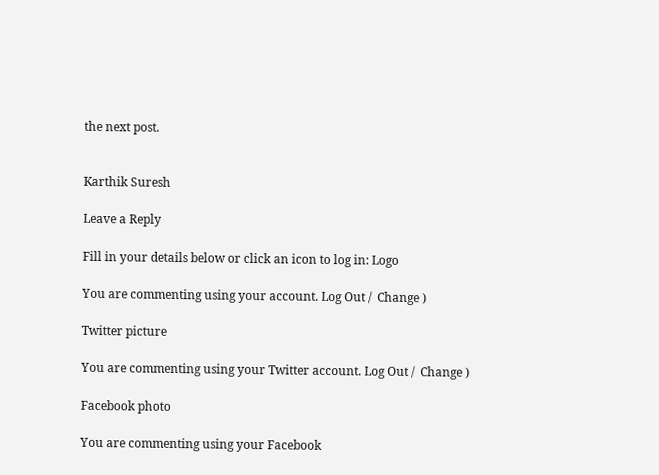the next post.


Karthik Suresh

Leave a Reply

Fill in your details below or click an icon to log in: Logo

You are commenting using your account. Log Out /  Change )

Twitter picture

You are commenting using your Twitter account. Log Out /  Change )

Facebook photo

You are commenting using your Facebook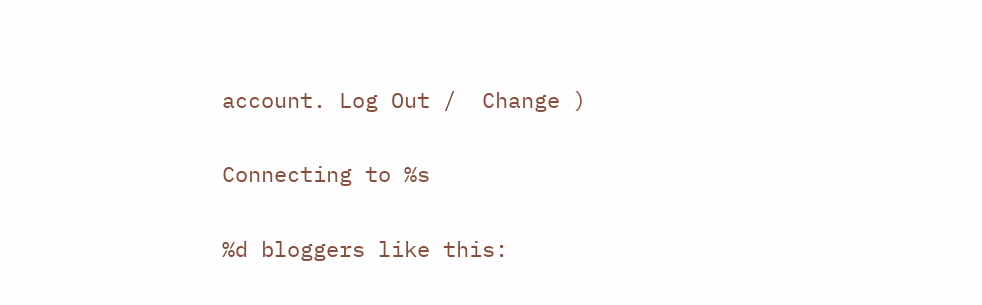account. Log Out /  Change )

Connecting to %s

%d bloggers like this: